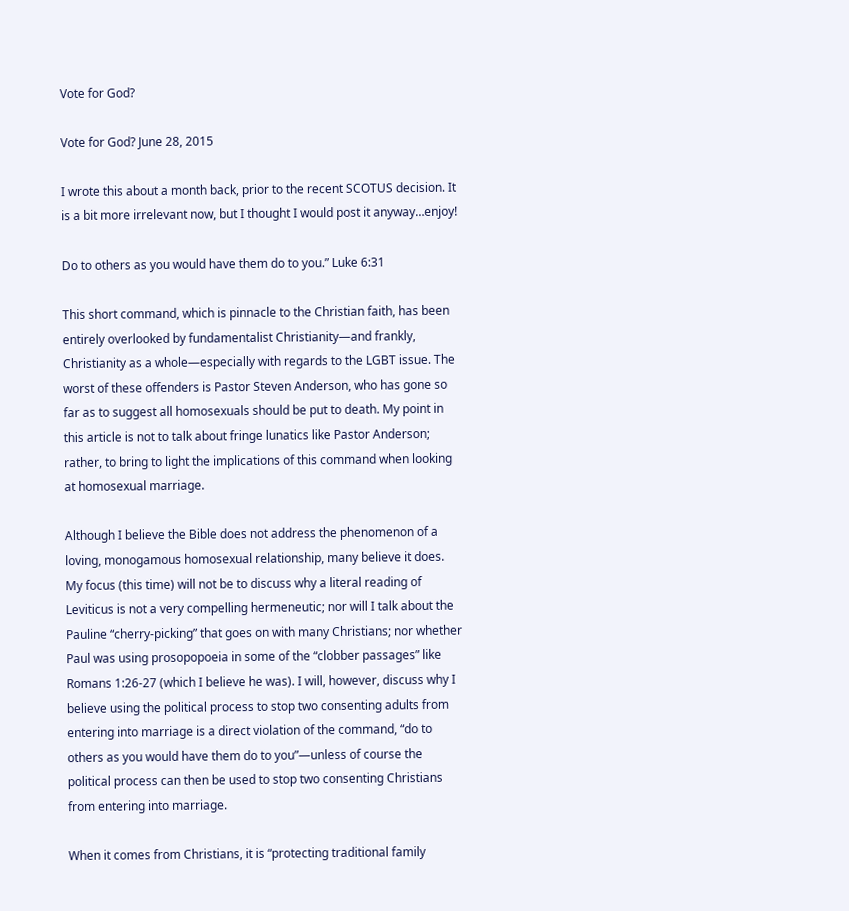Vote for God?

Vote for God? June 28, 2015

I wrote this about a month back, prior to the recent SCOTUS decision. It is a bit more irrelevant now, but I thought I would post it anyway…enjoy!

Do to others as you would have them do to you.” Luke 6:31

This short command, which is pinnacle to the Christian faith, has been entirely overlooked by fundamentalist Christianity—and frankly, Christianity as a whole—especially with regards to the LGBT issue. The worst of these offenders is Pastor Steven Anderson, who has gone so far as to suggest all homosexuals should be put to death. My point in this article is not to talk about fringe lunatics like Pastor Anderson; rather, to bring to light the implications of this command when looking at homosexual marriage.

Although I believe the Bible does not address the phenomenon of a loving, monogamous homosexual relationship, many believe it does. My focus (this time) will not be to discuss why a literal reading of Leviticus is not a very compelling hermeneutic; nor will I talk about the Pauline “cherry-picking” that goes on with many Christians; nor whether Paul was using prosopopoeia in some of the “clobber passages” like Romans 1:26-27 (which I believe he was). I will, however, discuss why I believe using the political process to stop two consenting adults from entering into marriage is a direct violation of the command, “do to others as you would have them do to you”—unless of course the political process can then be used to stop two consenting Christians from entering into marriage.

When it comes from Christians, it is “protecting traditional family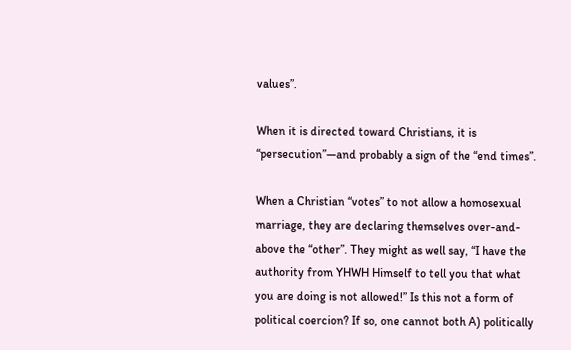values”.

When it is directed toward Christians, it is “persecution”—and probably a sign of the “end times”.

When a Christian “votes” to not allow a homosexual marriage, they are declaring themselves over-and-above the “other”. They might as well say, “I have the authority from YHWH Himself to tell you that what you are doing is not allowed!” Is this not a form of political coercion? If so, one cannot both A) politically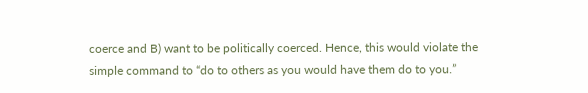coerce and B) want to be politically coerced. Hence, this would violate the simple command to “do to others as you would have them do to you.”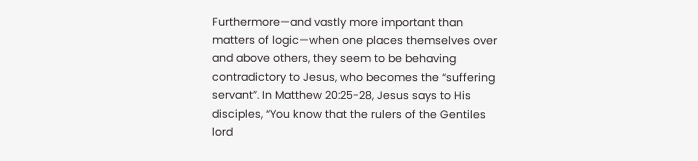Furthermore—and vastly more important than matters of logic—when one places themselves over and above others, they seem to be behaving contradictory to Jesus, who becomes the “suffering servant”. In Matthew 20:25-28, Jesus says to His disciples, “You know that the rulers of the Gentiles lord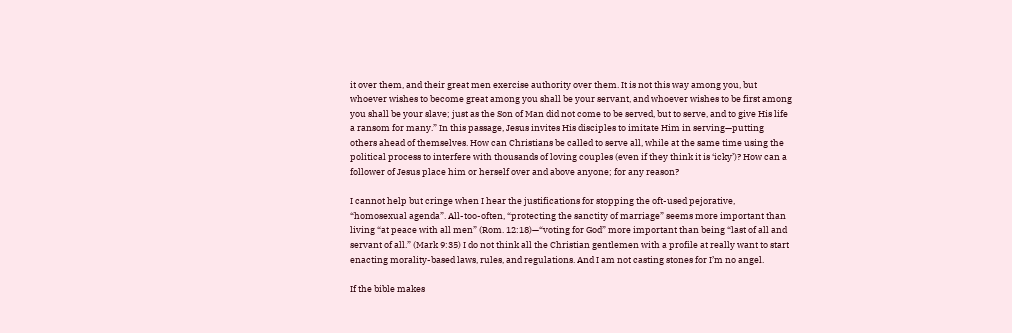it over them, and their great men exercise authority over them. It is not this way among you, but whoever wishes to become great among you shall be your servant, and whoever wishes to be first among you shall be your slave; just as the Son of Man did not come to be served, but to serve, and to give His life a ransom for many.” In this passage, Jesus invites His disciples to imitate Him in serving—putting others ahead of themselves. How can Christians be called to serve all, while at the same time using the political process to interfere with thousands of loving couples (even if they think it is ‘icky’)? How can a follower of Jesus place him or herself over and above anyone; for any reason?

I cannot help but cringe when I hear the justifications for stopping the oft-used pejorative, “homosexual agenda”. All-too-often, “protecting the sanctity of marriage” seems more important than living “at peace with all men” (Rom. 12:18)—“voting for God” more important than being “last of all and servant of all.” (Mark 9:35) I do not think all the Christian gentlemen with a profile at really want to start enacting morality-based laws, rules, and regulations. And I am not casting stones for I’m no angel.

If the bible makes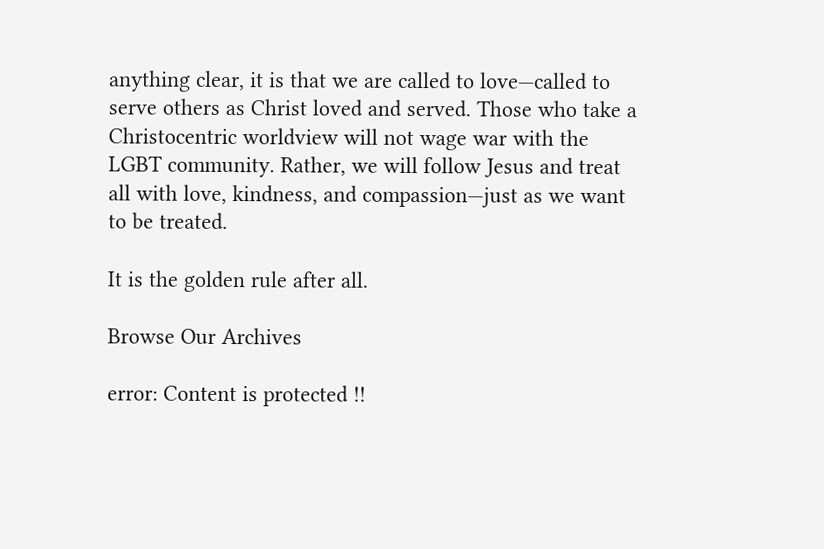anything clear, it is that we are called to love—called to serve others as Christ loved and served. Those who take a Christocentric worldview will not wage war with the LGBT community. Rather, we will follow Jesus and treat all with love, kindness, and compassion—just as we want to be treated.

It is the golden rule after all.

Browse Our Archives

error: Content is protected !!